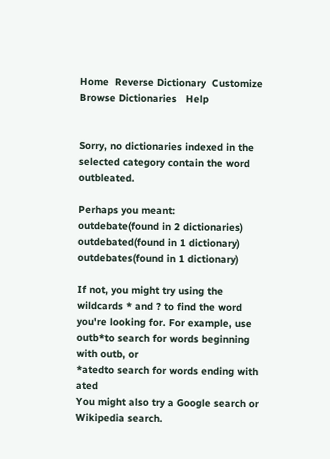Home  Reverse Dictionary  Customize  Browse Dictionaries   Help


Sorry, no dictionaries indexed in the selected category contain the word outbleated.

Perhaps you meant:
outdebate(found in 2 dictionaries)
outdebated(found in 1 dictionary)
outdebates(found in 1 dictionary)

If not, you might try using the wildcards * and ? to find the word you're looking for. For example, use
outb*to search for words beginning with outb, or
*atedto search for words ending with ated
You might also try a Google search or Wikipedia search.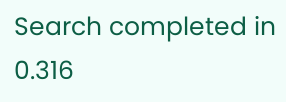Search completed in 0.316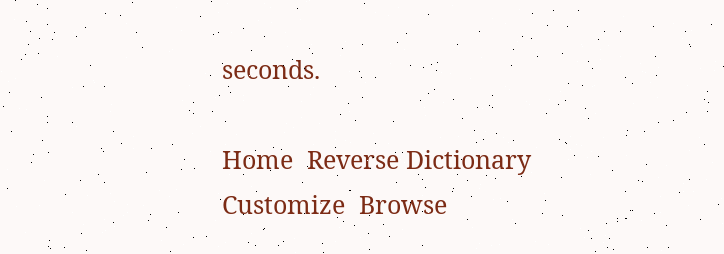seconds.

Home  Reverse Dictionary  Customize  Browse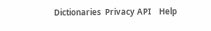Dictionaries  Privacy API    Help